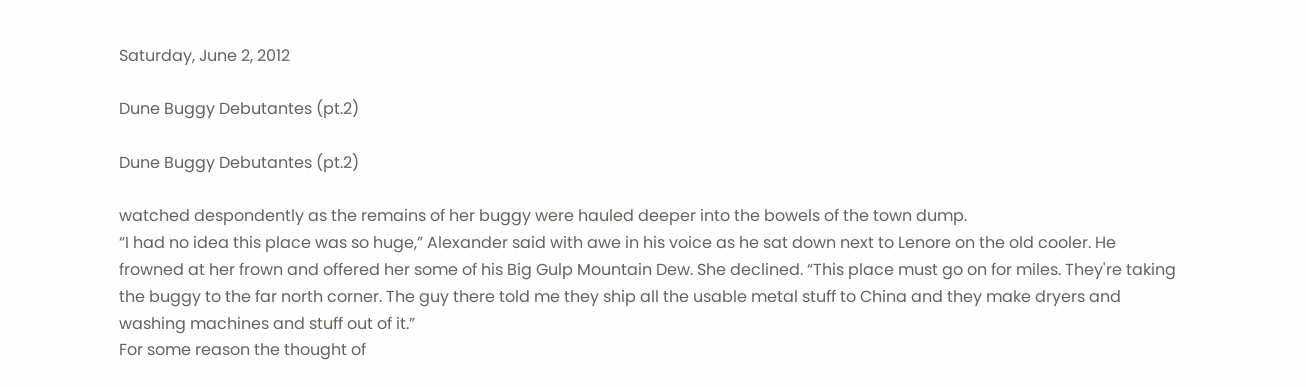Saturday, June 2, 2012

Dune Buggy Debutantes (pt.2)

Dune Buggy Debutantes (pt.2)

watched despondently as the remains of her buggy were hauled deeper into the bowels of the town dump.
“I had no idea this place was so huge,” Alexander said with awe in his voice as he sat down next to Lenore on the old cooler. He frowned at her frown and offered her some of his Big Gulp Mountain Dew. She declined. “This place must go on for miles. They're taking the buggy to the far north corner. The guy there told me they ship all the usable metal stuff to China and they make dryers and washing machines and stuff out of it.”
For some reason the thought of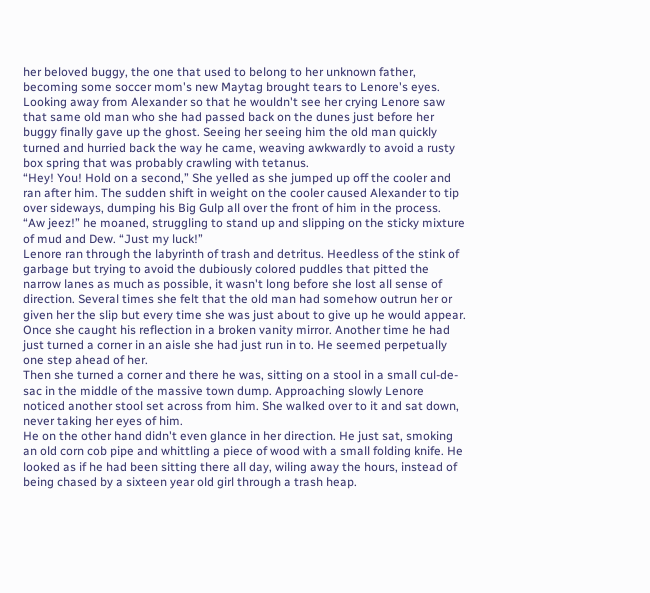her beloved buggy, the one that used to belong to her unknown father, becoming some soccer mom's new Maytag brought tears to Lenore's eyes. Looking away from Alexander so that he wouldn't see her crying Lenore saw that same old man who she had passed back on the dunes just before her buggy finally gave up the ghost. Seeing her seeing him the old man quickly turned and hurried back the way he came, weaving awkwardly to avoid a rusty box spring that was probably crawling with tetanus.
“Hey! You! Hold on a second,” She yelled as she jumped up off the cooler and ran after him. The sudden shift in weight on the cooler caused Alexander to tip over sideways, dumping his Big Gulp all over the front of him in the process.
“Aw jeez!” he moaned, struggling to stand up and slipping on the sticky mixture of mud and Dew. “Just my luck!”
Lenore ran through the labyrinth of trash and detritus. Heedless of the stink of garbage but trying to avoid the dubiously colored puddles that pitted the narrow lanes as much as possible, it wasn't long before she lost all sense of direction. Several times she felt that the old man had somehow outrun her or given her the slip but every time she was just about to give up he would appear. Once she caught his reflection in a broken vanity mirror. Another time he had just turned a corner in an aisle she had just run in to. He seemed perpetually one step ahead of her.
Then she turned a corner and there he was, sitting on a stool in a small cul-de-sac in the middle of the massive town dump. Approaching slowly Lenore noticed another stool set across from him. She walked over to it and sat down, never taking her eyes of him.
He on the other hand didn't even glance in her direction. He just sat, smoking an old corn cob pipe and whittling a piece of wood with a small folding knife. He looked as if he had been sitting there all day, wiling away the hours, instead of being chased by a sixteen year old girl through a trash heap.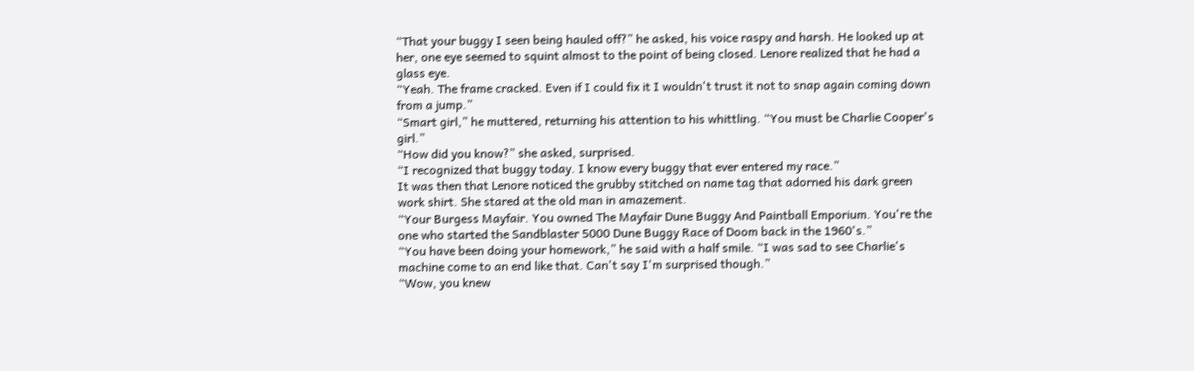“That your buggy I seen being hauled off?” he asked, his voice raspy and harsh. He looked up at her, one eye seemed to squint almost to the point of being closed. Lenore realized that he had a glass eye.
“Yeah. The frame cracked. Even if I could fix it I wouldn't trust it not to snap again coming down from a jump.”
“Smart girl,” he muttered, returning his attention to his whittling. “You must be Charlie Cooper's girl.”
“How did you know?” she asked, surprised.
“I recognized that buggy today. I know every buggy that ever entered my race.”
It was then that Lenore noticed the grubby stitched on name tag that adorned his dark green work shirt. She stared at the old man in amazement.
“Your Burgess Mayfair. You owned The Mayfair Dune Buggy And Paintball Emporium. You're the one who started the Sandblaster 5000 Dune Buggy Race of Doom back in the 1960's.”
“You have been doing your homework,” he said with a half smile. “I was sad to see Charlie's machine come to an end like that. Can't say I'm surprised though.”
“Wow, you knew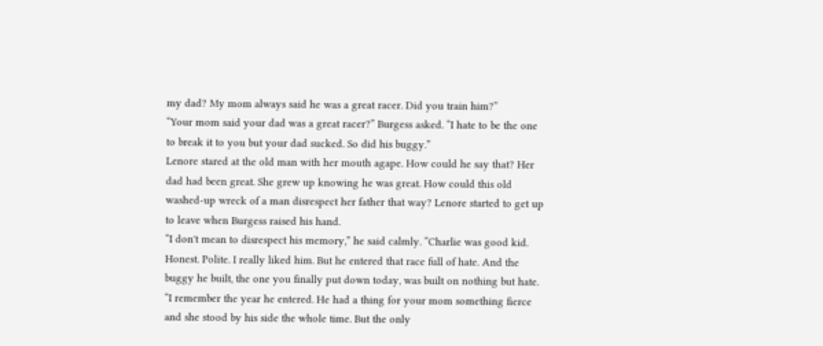my dad? My mom always said he was a great racer. Did you train him?”
“Your mom said your dad was a great racer?” Burgess asked. “I hate to be the one to break it to you but your dad sucked. So did his buggy.”
Lenore stared at the old man with her mouth agape. How could he say that? Her dad had been great. She grew up knowing he was great. How could this old washed-up wreck of a man disrespect her father that way? Lenore started to get up to leave when Burgess raised his hand.
“I don't mean to disrespect his memory,” he said calmly. “Charlie was good kid. Honest. Polite. I really liked him. But he entered that race full of hate. And the buggy he built, the one you finally put down today, was built on nothing but hate.
“I remember the year he entered. He had a thing for your mom something fierce and she stood by his side the whole time. But the only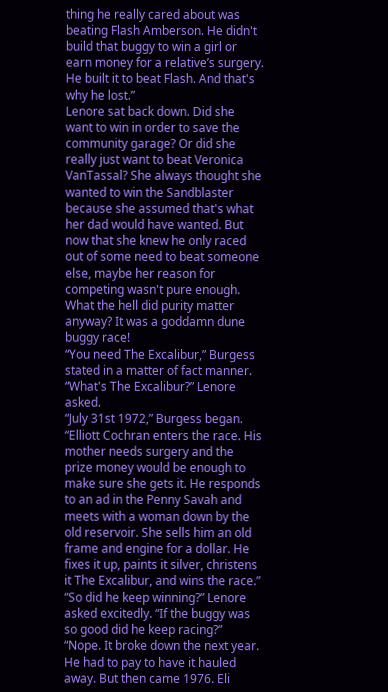thing he really cared about was beating Flash Amberson. He didn't build that buggy to win a girl or earn money for a relative’s surgery. He built it to beat Flash. And that's why he lost.”
Lenore sat back down. Did she want to win in order to save the community garage? Or did she really just want to beat Veronica VanTassal? She always thought she wanted to win the Sandblaster because she assumed that's what her dad would have wanted. But now that she knew he only raced out of some need to beat someone else, maybe her reason for competing wasn't pure enough.
What the hell did purity matter anyway? It was a goddamn dune buggy race!
“You need The Excalibur,” Burgess stated in a matter of fact manner.
“What's The Excalibur?” Lenore asked.
“July 31st 1972,” Burgess began. “Elliott Cochran enters the race. His mother needs surgery and the prize money would be enough to make sure she gets it. He responds to an ad in the Penny Savah and meets with a woman down by the old reservoir. She sells him an old frame and engine for a dollar. He fixes it up, paints it silver, christens it The Excalibur, and wins the race.”
“So did he keep winning?” Lenore asked excitedly. “If the buggy was so good did he keep racing?”
“Nope. It broke down the next year. He had to pay to have it hauled away. But then came 1976. Eli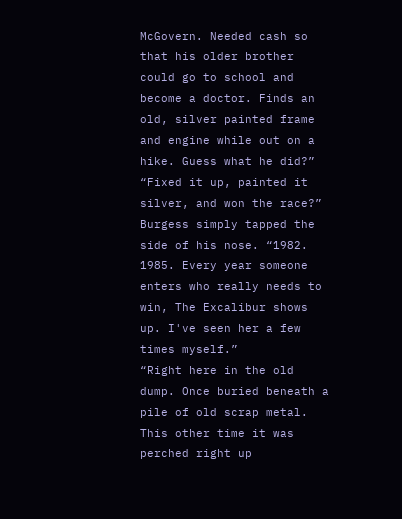McGovern. Needed cash so that his older brother could go to school and become a doctor. Finds an old, silver painted frame and engine while out on a hike. Guess what he did?”
“Fixed it up, painted it silver, and won the race?”
Burgess simply tapped the side of his nose. “1982. 1985. Every year someone enters who really needs to win, The Excalibur shows up. I've seen her a few times myself.”
“Right here in the old dump. Once buried beneath a pile of old scrap metal. This other time it was perched right up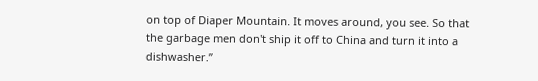on top of Diaper Mountain. It moves around, you see. So that the garbage men don't ship it off to China and turn it into a dishwasher.”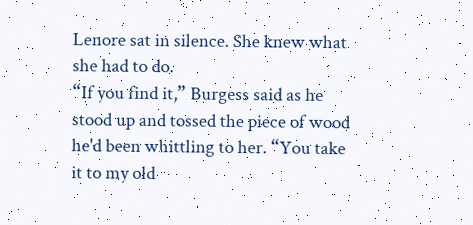Lenore sat in silence. She knew what she had to do.
“If you find it,” Burgess said as he stood up and tossed the piece of wood he'd been whittling to her. “You take it to my old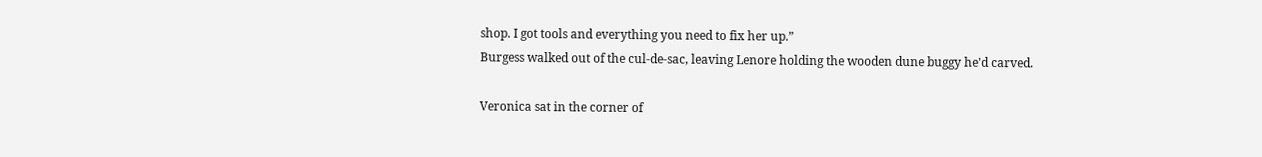shop. I got tools and everything you need to fix her up.”
Burgess walked out of the cul-de-sac, leaving Lenore holding the wooden dune buggy he'd carved.

Veronica sat in the corner of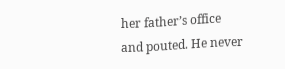her father’s office and pouted. He never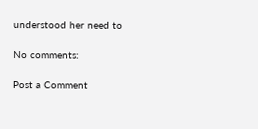understood her need to

No comments:

Post a Comment